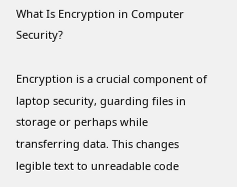What Is Encryption in Computer Security?

Encryption is a crucial component of laptop security, guarding files in storage or perhaps while transferring data. This changes legible text to unreadable code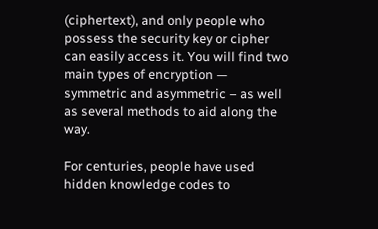(ciphertext), and only people who possess the security key or cipher can easily access it. You will find two main types of encryption — symmetric and asymmetric – as well as several methods to aid along the way.

For centuries, people have used hidden knowledge codes to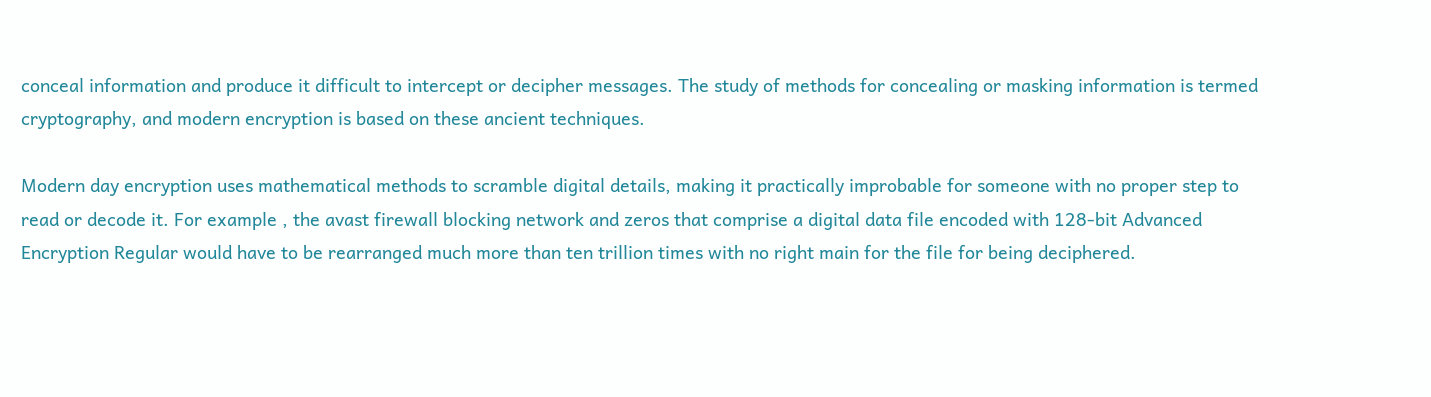conceal information and produce it difficult to intercept or decipher messages. The study of methods for concealing or masking information is termed cryptography, and modern encryption is based on these ancient techniques.

Modern day encryption uses mathematical methods to scramble digital details, making it practically improbable for someone with no proper step to read or decode it. For example , the avast firewall blocking network and zeros that comprise a digital data file encoded with 128-bit Advanced Encryption Regular would have to be rearranged much more than ten trillion times with no right main for the file for being deciphered.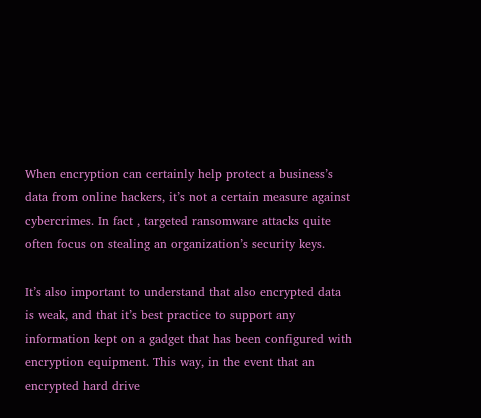When encryption can certainly help protect a business’s data from online hackers, it’s not a certain measure against cybercrimes. In fact , targeted ransomware attacks quite often focus on stealing an organization’s security keys.

It’s also important to understand that also encrypted data is weak, and that it’s best practice to support any information kept on a gadget that has been configured with encryption equipment. This way, in the event that an encrypted hard drive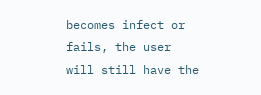becomes infect or fails, the user will still have the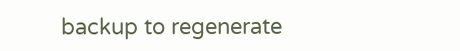backup to regenerate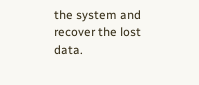the system and recover the lost data.